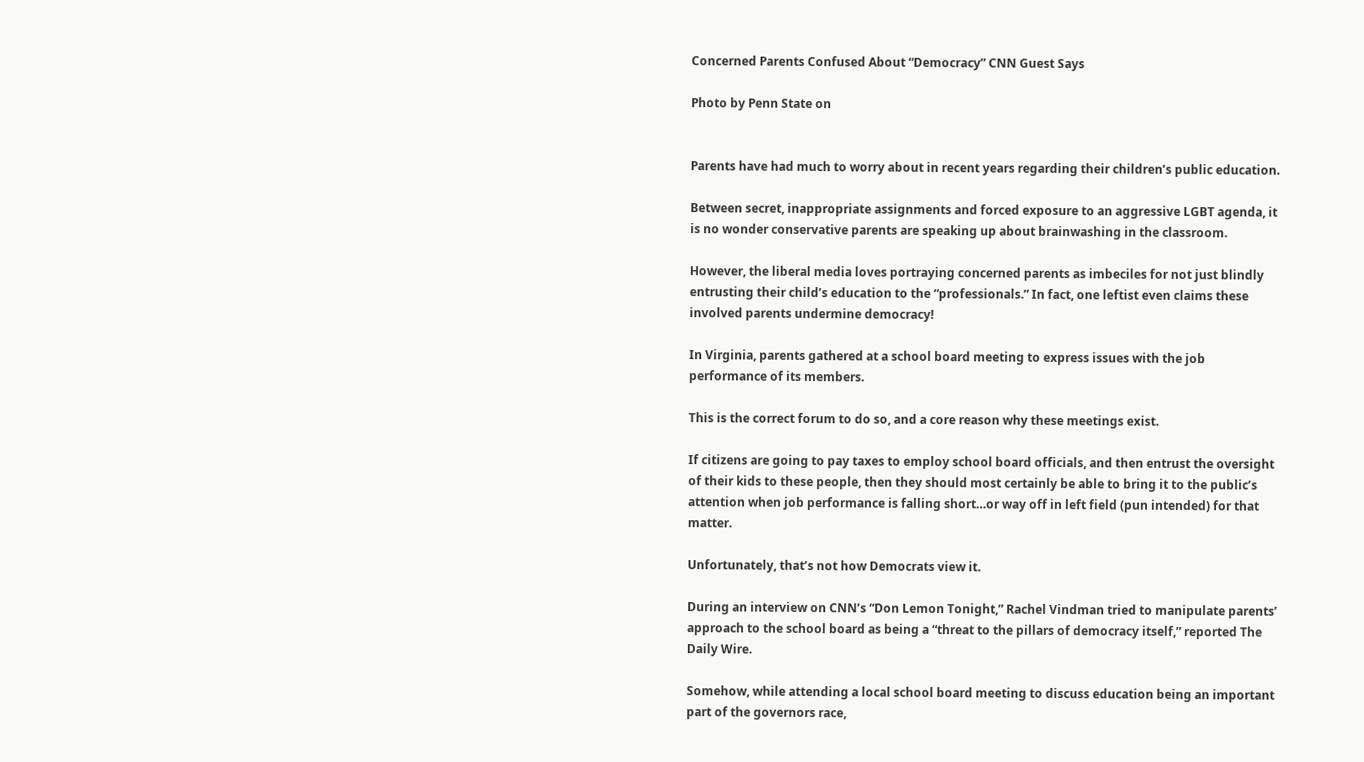Concerned Parents Confused About “Democracy” CNN Guest Says

Photo by Penn State on


Parents have had much to worry about in recent years regarding their children’s public education.

Between secret, inappropriate assignments and forced exposure to an aggressive LGBT agenda, it is no wonder conservative parents are speaking up about brainwashing in the classroom.

However, the liberal media loves portraying concerned parents as imbeciles for not just blindly entrusting their child’s education to the “professionals.” In fact, one leftist even claims these involved parents undermine democracy!

In Virginia, parents gathered at a school board meeting to express issues with the job performance of its members.

This is the correct forum to do so, and a core reason why these meetings exist.

If citizens are going to pay taxes to employ school board officials, and then entrust the oversight of their kids to these people, then they should most certainly be able to bring it to the public’s attention when job performance is falling short…or way off in left field (pun intended) for that matter.

Unfortunately, that’s not how Democrats view it.

During an interview on CNN’s “Don Lemon Tonight,” Rachel Vindman tried to manipulate parents’ approach to the school board as being a “threat to the pillars of democracy itself,” reported The Daily Wire.

Somehow, while attending a local school board meeting to discuss education being an important part of the governors race,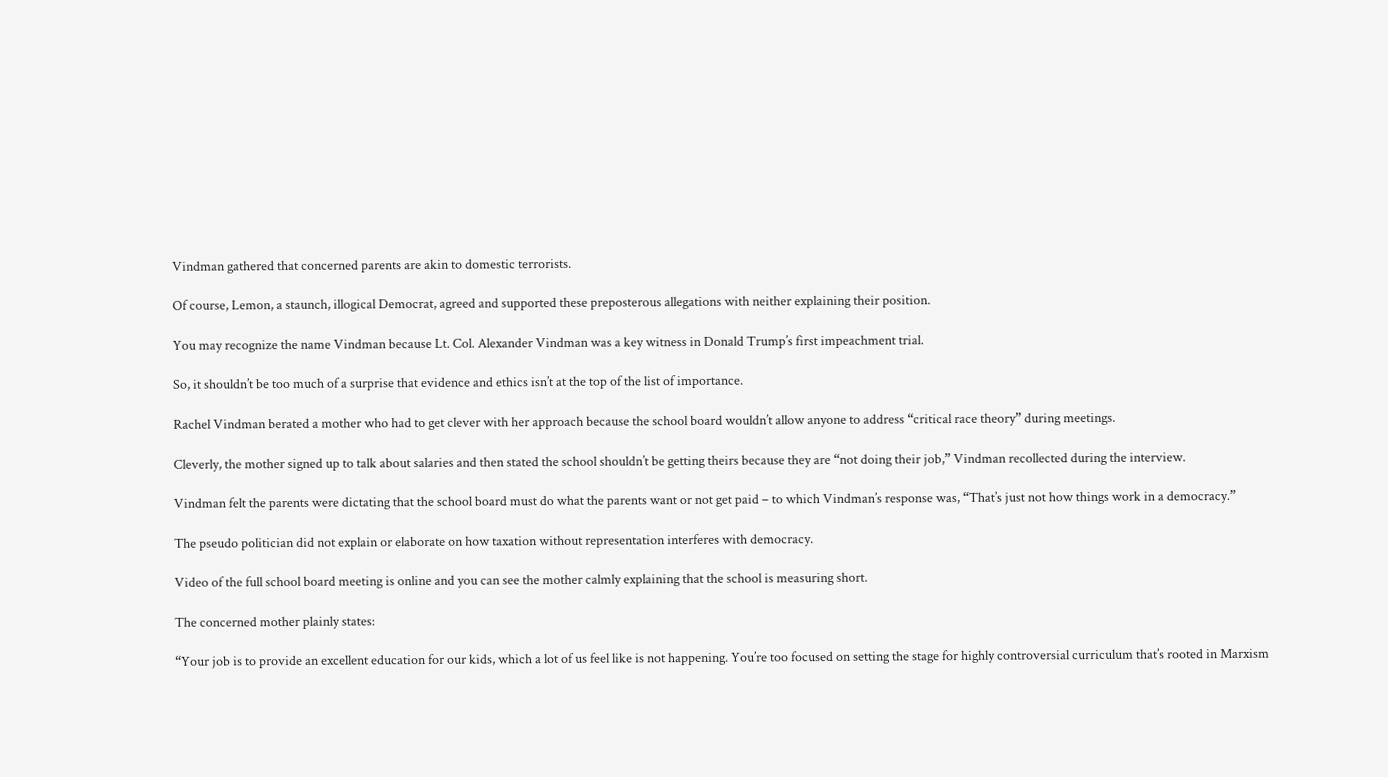Vindman gathered that concerned parents are akin to domestic terrorists.

Of course, Lemon, a staunch, illogical Democrat, agreed and supported these preposterous allegations with neither explaining their position.

You may recognize the name Vindman because Lt. Col. Alexander Vindman was a key witness in Donald Trump’s first impeachment trial.

So, it shouldn’t be too much of a surprise that evidence and ethics isn’t at the top of the list of importance.

Rachel Vindman berated a mother who had to get clever with her approach because the school board wouldn’t allow anyone to address “critical race theory” during meetings.

Cleverly, the mother signed up to talk about salaries and then stated the school shouldn’t be getting theirs because they are “not doing their job,” Vindman recollected during the interview.

Vindman felt the parents were dictating that the school board must do what the parents want or not get paid – to which Vindman’s response was, “That’s just not how things work in a democracy.”

The pseudo politician did not explain or elaborate on how taxation without representation interferes with democracy.

Video of the full school board meeting is online and you can see the mother calmly explaining that the school is measuring short.

The concerned mother plainly states:

“Your job is to provide an excellent education for our kids, which a lot of us feel like is not happening. You’re too focused on setting the stage for highly controversial curriculum that’s rooted in Marxism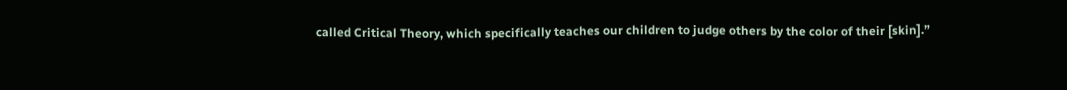called Critical Theory, which specifically teaches our children to judge others by the color of their [skin].”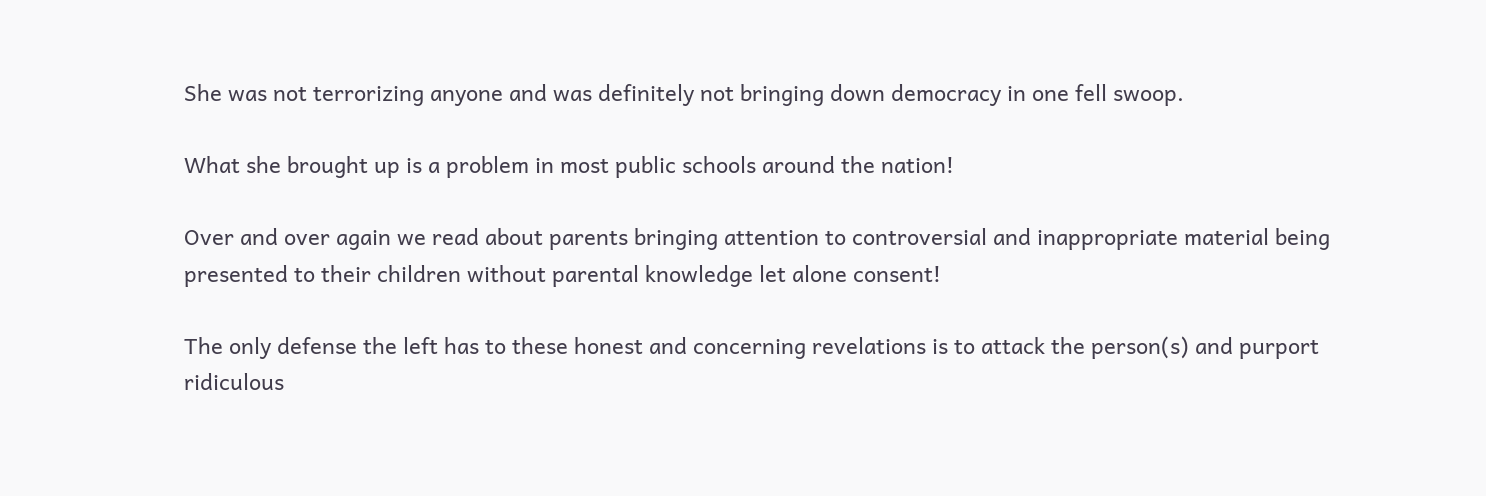She was not terrorizing anyone and was definitely not bringing down democracy in one fell swoop.

What she brought up is a problem in most public schools around the nation!

Over and over again we read about parents bringing attention to controversial and inappropriate material being presented to their children without parental knowledge let alone consent!

The only defense the left has to these honest and concerning revelations is to attack the person(s) and purport ridiculous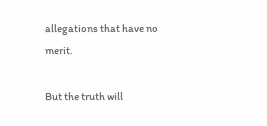allegations that have no merit.

But the truth will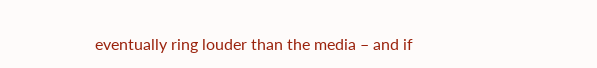eventually ring louder than the media – and if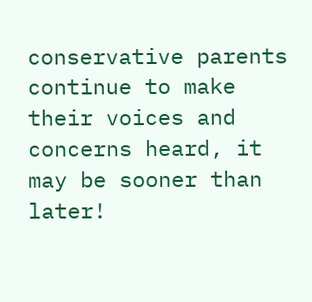conservative parents continue to make their voices and concerns heard, it may be sooner than later!